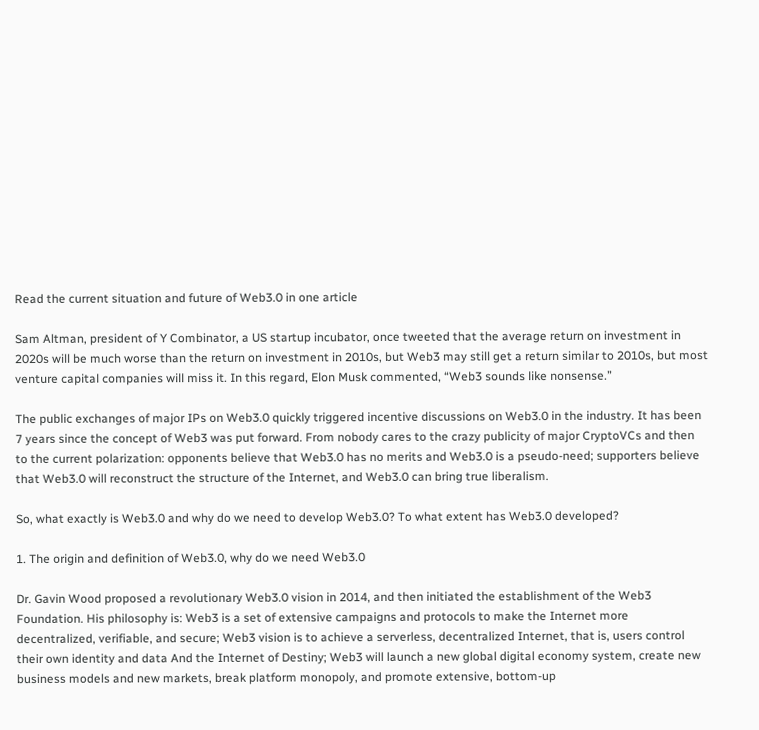Read the current situation and future of Web3.0 in one article

Sam Altman, president of Y Combinator, a US startup incubator, once tweeted that the average return on investment in 2020s will be much worse than the return on investment in 2010s, but Web3 may still get a return similar to 2010s, but most venture capital companies will miss it. In this regard, Elon Musk commented, “Web3 sounds like nonsense.”

The public exchanges of major IPs on Web3.0 quickly triggered incentive discussions on Web3.0 in the industry. It has been 7 years since the concept of Web3 was put forward. From nobody cares to the crazy publicity of major CryptoVCs and then to the current polarization: opponents believe that Web3.0 has no merits and Web3.0 is a pseudo-need; supporters believe that Web3.0 will reconstruct the structure of the Internet, and Web3.0 can bring true liberalism.

So, what exactly is Web3.0 and why do we need to develop Web3.0? To what extent has Web3.0 developed?

1. The origin and definition of Web3.0, why do we need Web3.0

Dr. Gavin Wood proposed a revolutionary Web3.0 vision in 2014, and then initiated the establishment of the Web3 Foundation. His philosophy is: Web3 is a set of extensive campaigns and protocols to make the Internet more decentralized, verifiable, and secure; Web3 vision is to achieve a serverless, decentralized Internet, that is, users control their own identity and data And the Internet of Destiny; Web3 will launch a new global digital economy system, create new business models and new markets, break platform monopoly, and promote extensive, bottom-up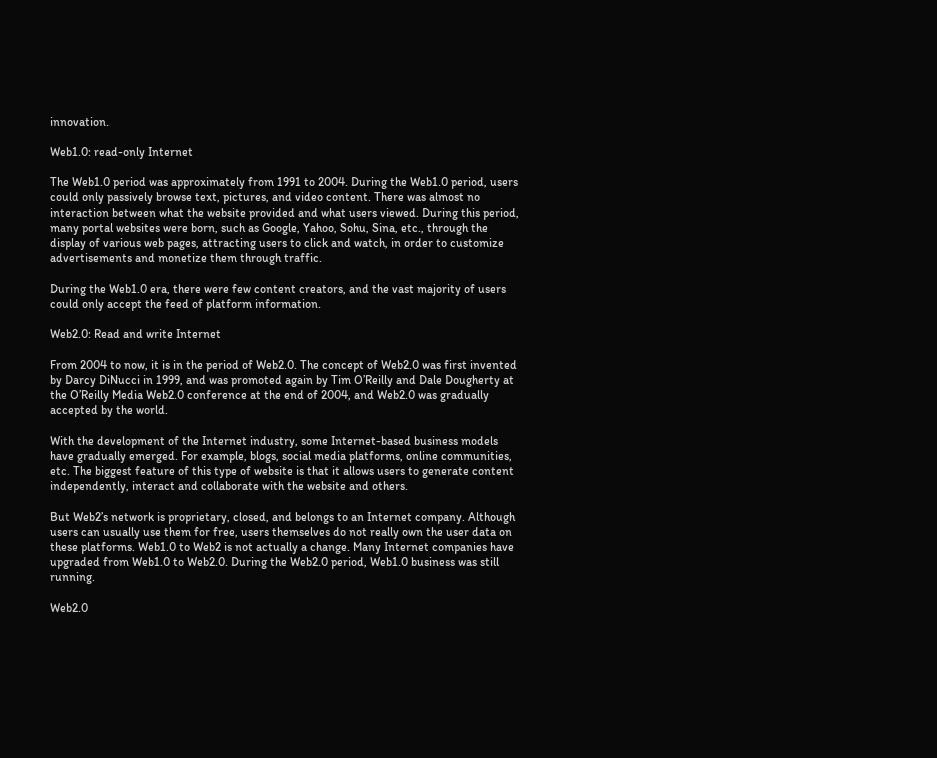innovation.

Web1.0: read-only Internet

The Web1.0 period was approximately from 1991 to 2004. During the Web1.0 period, users could only passively browse text, pictures, and video content. There was almost no interaction between what the website provided and what users viewed. During this period, many portal websites were born, such as Google, Yahoo, Sohu, Sina, etc., through the display of various web pages, attracting users to click and watch, in order to customize advertisements and monetize them through traffic.

During the Web1.0 era, there were few content creators, and the vast majority of users could only accept the feed of platform information.

Web2.0: Read and write Internet

From 2004 to now, it is in the period of Web2.0. The concept of Web2.0 was first invented by Darcy DiNucci in 1999, and was promoted again by Tim O’Reilly and Dale Dougherty at the O’Reilly Media Web2.0 conference at the end of 2004, and Web2.0 was gradually accepted by the world.

With the development of the Internet industry, some Internet-based business models have gradually emerged. For example, blogs, social media platforms, online communities, etc. The biggest feature of this type of website is that it allows users to generate content independently, interact and collaborate with the website and others.

But Web2’s network is proprietary, closed, and belongs to an Internet company. Although users can usually use them for free, users themselves do not really own the user data on these platforms. Web1.0 to Web2 is not actually a change. Many Internet companies have upgraded from Web1.0 to Web2.0. During the Web2.0 period, Web1.0 business was still running.

Web2.0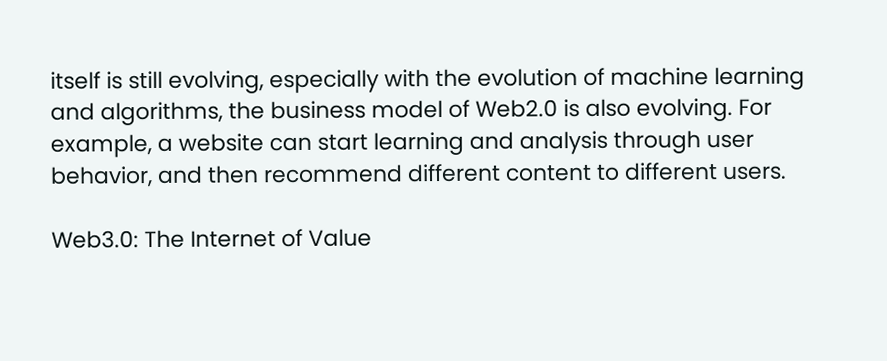itself is still evolving, especially with the evolution of machine learning and algorithms, the business model of Web2.0 is also evolving. For example, a website can start learning and analysis through user behavior, and then recommend different content to different users.

Web3.0: The Internet of Value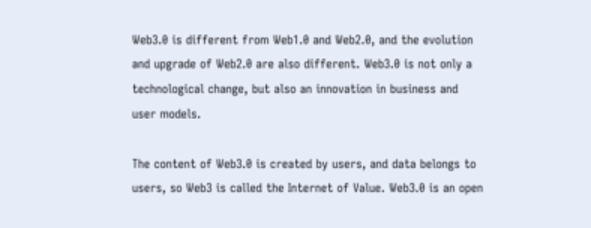Web3.0 is different from Web1.0 and Web2.0, and the evolution and upgrade of Web2.0 are also different. Web3.0 is not only a technological change, but also an innovation in business and user models.

The content of Web3.0 is created by users, and data belongs to users, so Web3 is called the Internet of Value. Web3.0 is an open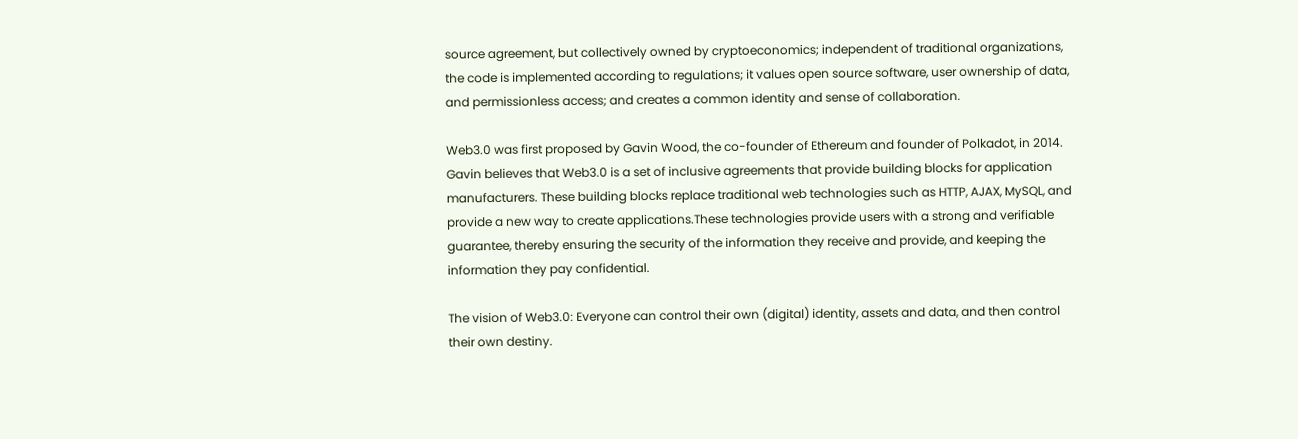source agreement, but collectively owned by cryptoeconomics; independent of traditional organizations, the code is implemented according to regulations; it values open source software, user ownership of data, and permissionless access; and creates a common identity and sense of collaboration.

Web3.0 was first proposed by Gavin Wood, the co-founder of Ethereum and founder of Polkadot, in 2014. Gavin believes that Web3.0 is a set of inclusive agreements that provide building blocks for application manufacturers. These building blocks replace traditional web technologies such as HTTP, AJAX, MySQL, and provide a new way to create applications.These technologies provide users with a strong and verifiable guarantee, thereby ensuring the security of the information they receive and provide, and keeping the information they pay confidential.

The vision of Web3.0: Everyone can control their own (digital) identity, assets and data, and then control their own destiny.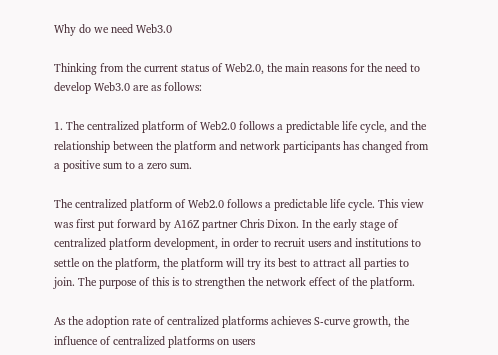Why do we need Web3.0

Thinking from the current status of Web2.0, the main reasons for the need to develop Web3.0 are as follows:

1. The centralized platform of Web2.0 follows a predictable life cycle, and the relationship between the platform and network participants has changed from a positive sum to a zero sum.

The centralized platform of Web2.0 follows a predictable life cycle. This view was first put forward by A16Z partner Chris Dixon. In the early stage of centralized platform development, in order to recruit users and institutions to settle on the platform, the platform will try its best to attract all parties to join. The purpose of this is to strengthen the network effect of the platform.

As the adoption rate of centralized platforms achieves S-curve growth, the influence of centralized platforms on users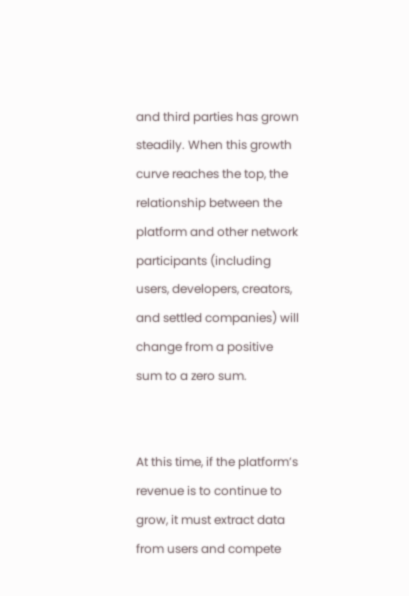and third parties has grown steadily. When this growth curve reaches the top, the relationship between the platform and other network participants (including users, developers, creators, and settled companies) will change from a positive sum to a zero sum.


At this time, if the platform’s revenue is to continue to grow, it must extract data from users and compete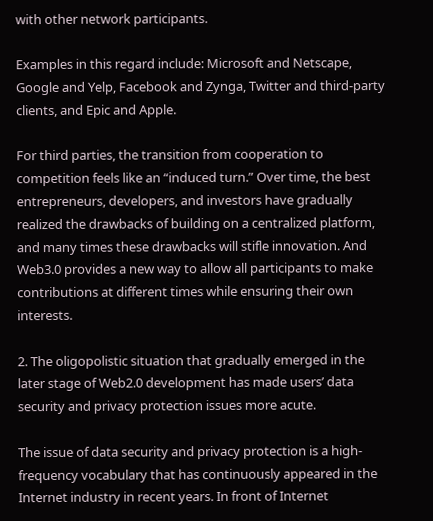with other network participants.

Examples in this regard include: Microsoft and Netscape, Google and Yelp, Facebook and Zynga, Twitter and third-party clients, and Epic and Apple.

For third parties, the transition from cooperation to competition feels like an “induced turn.” Over time, the best entrepreneurs, developers, and investors have gradually realized the drawbacks of building on a centralized platform, and many times these drawbacks will stifle innovation. And Web3.0 provides a new way to allow all participants to make contributions at different times while ensuring their own interests.

2. The oligopolistic situation that gradually emerged in the later stage of Web2.0 development has made users’ data security and privacy protection issues more acute.

The issue of data security and privacy protection is a high-frequency vocabulary that has continuously appeared in the Internet industry in recent years. In front of Internet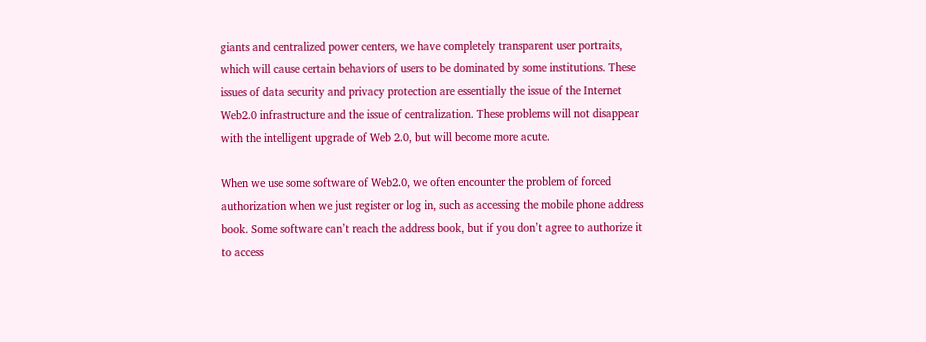giants and centralized power centers, we have completely transparent user portraits, which will cause certain behaviors of users to be dominated by some institutions. These issues of data security and privacy protection are essentially the issue of the Internet Web2.0 infrastructure and the issue of centralization. These problems will not disappear with the intelligent upgrade of Web 2.0, but will become more acute.

When we use some software of Web2.0, we often encounter the problem of forced authorization when we just register or log in, such as accessing the mobile phone address book. Some software can’t reach the address book, but if you don’t agree to authorize it to access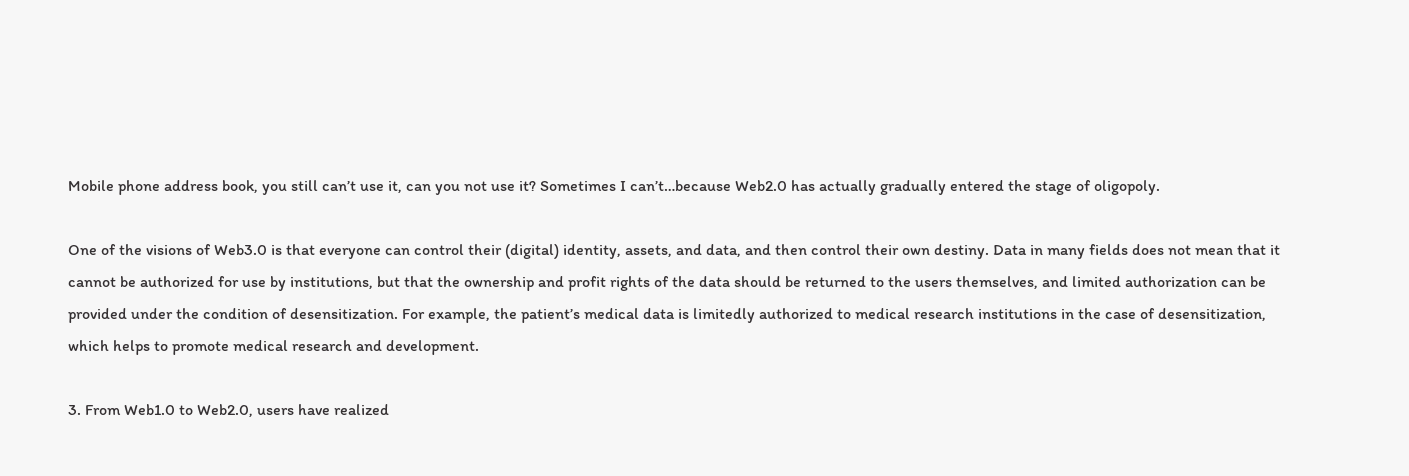Mobile phone address book, you still can’t use it, can you not use it? Sometimes I can’t…because Web2.0 has actually gradually entered the stage of oligopoly.

One of the visions of Web3.0 is that everyone can control their (digital) identity, assets, and data, and then control their own destiny. Data in many fields does not mean that it cannot be authorized for use by institutions, but that the ownership and profit rights of the data should be returned to the users themselves, and limited authorization can be provided under the condition of desensitization. For example, the patient’s medical data is limitedly authorized to medical research institutions in the case of desensitization, which helps to promote medical research and development.

3. From Web1.0 to Web2.0, users have realized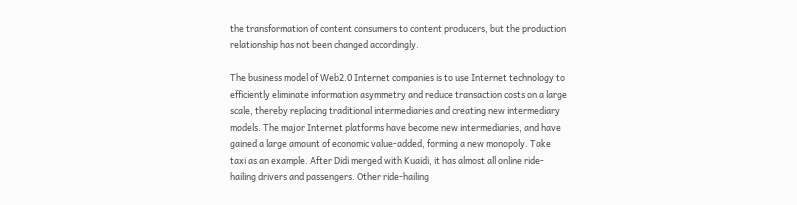the transformation of content consumers to content producers, but the production relationship has not been changed accordingly.

The business model of Web2.0 Internet companies is to use Internet technology to efficiently eliminate information asymmetry and reduce transaction costs on a large scale, thereby replacing traditional intermediaries and creating new intermediary models. The major Internet platforms have become new intermediaries, and have gained a large amount of economic value-added, forming a new monopoly. Take taxi as an example. After Didi merged with Kuaidi, it has almost all online ride-hailing drivers and passengers. Other ride-hailing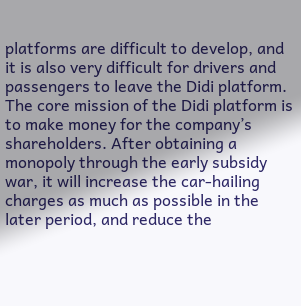platforms are difficult to develop, and it is also very difficult for drivers and passengers to leave the Didi platform. The core mission of the Didi platform is to make money for the company’s shareholders. After obtaining a monopoly through the early subsidy war, it will increase the car-hailing charges as much as possible in the later period, and reduce the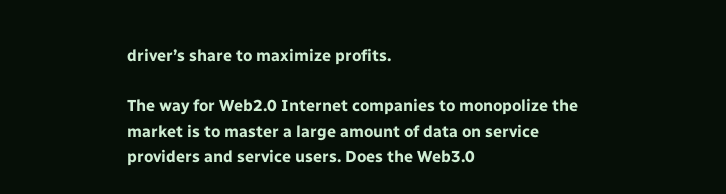driver’s share to maximize profits.

The way for Web2.0 Internet companies to monopolize the market is to master a large amount of data on service providers and service users. Does the Web3.0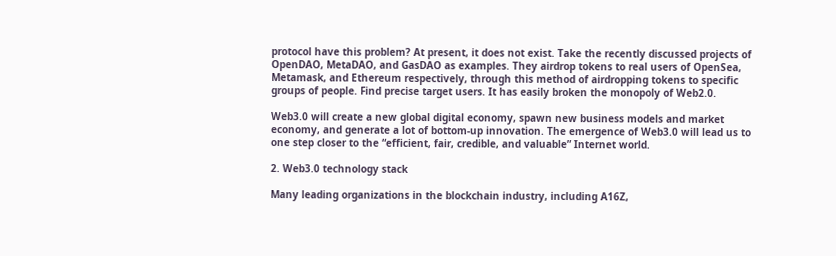protocol have this problem? At present, it does not exist. Take the recently discussed projects of OpenDAO, MetaDAO, and GasDAO as examples. They airdrop tokens to real users of OpenSea, Metamask, and Ethereum respectively, through this method of airdropping tokens to specific groups of people. Find precise target users. It has easily broken the monopoly of Web2.0.

Web3.0 will create a new global digital economy, spawn new business models and market economy, and generate a lot of bottom-up innovation. The emergence of Web3.0 will lead us to one step closer to the “efficient, fair, credible, and valuable” Internet world.

2. Web3.0 technology stack

Many leading organizations in the blockchain industry, including A16Z,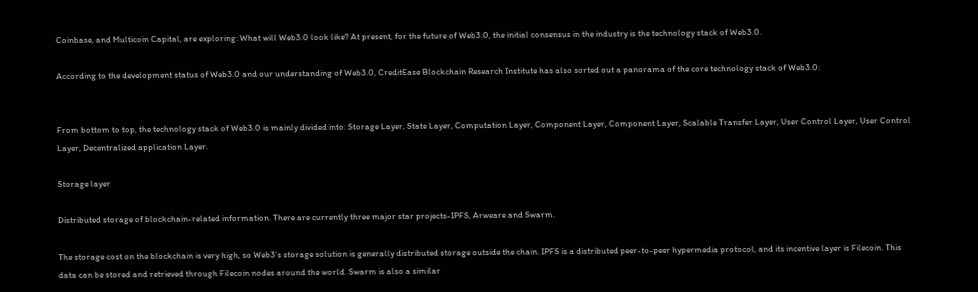Coinbase, and Multicoin Capital, are exploring: What will Web3.0 look like? At present, for the future of Web3.0, the initial consensus in the industry is the technology stack of Web3.0.

According to the development status of Web3.0 and our understanding of Web3.0, CreditEase Blockchain Research Institute has also sorted out a panorama of the core technology stack of Web3.0:


From bottom to top, the technology stack of Web3.0 is mainly divided into: Storage Layer, State Layer, Computation Layer, Component Layer, Component Layer, Scalable Transfer Layer, User Control Layer, User Control Layer, Decentralized application Layer.

Storage layer

Distributed storage of blockchain-related information. There are currently three major star projects-IPFS, Arweare and Swarm.

The storage cost on the blockchain is very high, so Web3’s storage solution is generally distributed storage outside the chain. IPFS is a distributed peer-to-peer hypermedia protocol, and its incentive layer is Filecoin. This data can be stored and retrieved through Filecoin nodes around the world. Swarm is also a similar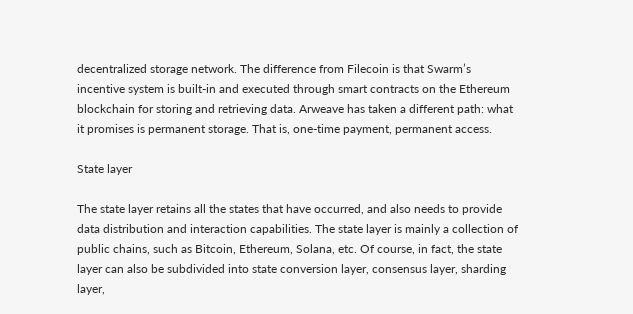decentralized storage network. The difference from Filecoin is that Swarm’s incentive system is built-in and executed through smart contracts on the Ethereum blockchain for storing and retrieving data. Arweave has taken a different path: what it promises is permanent storage. That is, one-time payment, permanent access.

State layer

The state layer retains all the states that have occurred, and also needs to provide data distribution and interaction capabilities. The state layer is mainly a collection of public chains, such as Bitcoin, Ethereum, Solana, etc. Of course, in fact, the state layer can also be subdivided into state conversion layer, consensus layer, sharding layer,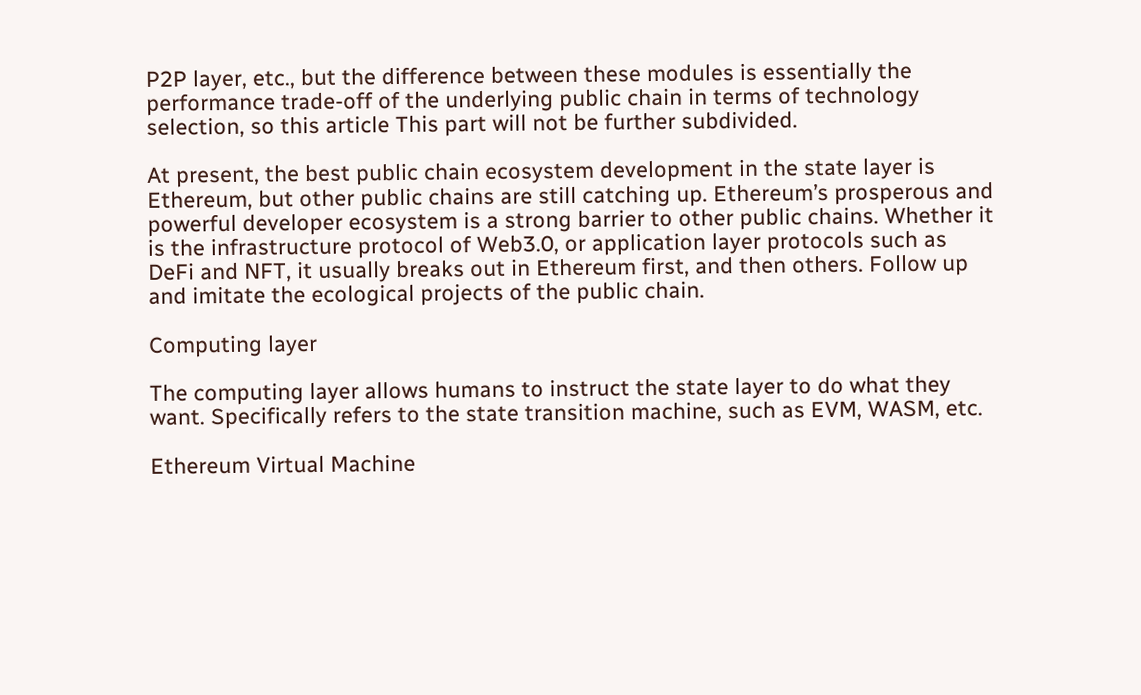P2P layer, etc., but the difference between these modules is essentially the performance trade-off of the underlying public chain in terms of technology selection, so this article This part will not be further subdivided.

At present, the best public chain ecosystem development in the state layer is Ethereum, but other public chains are still catching up. Ethereum’s prosperous and powerful developer ecosystem is a strong barrier to other public chains. Whether it is the infrastructure protocol of Web3.0, or application layer protocols such as DeFi and NFT, it usually breaks out in Ethereum first, and then others. Follow up and imitate the ecological projects of the public chain.

Computing layer

The computing layer allows humans to instruct the state layer to do what they want. Specifically refers to the state transition machine, such as EVM, WASM, etc.

Ethereum Virtual Machine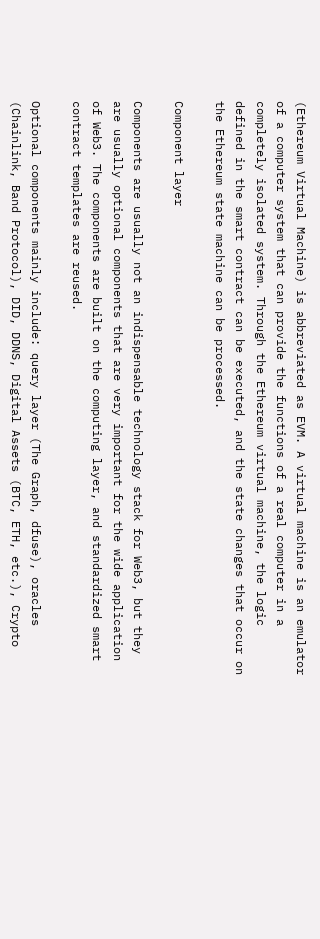(Ethereum Virtual Machine) is abbreviated as EVM. A virtual machine is an emulator of a computer system that can provide the functions of a real computer in a completely isolated system. Through the Ethereum virtual machine, the logic defined in the smart contract can be executed, and the state changes that occur on the Ethereum state machine can be processed.

Component layer

Components are usually not an indispensable technology stack for Web3, but they are usually optional components that are very important for the wide application of Web3. The components are built on the computing layer, and standardized smart contract templates are reused.

Optional components mainly include: query layer (The Graph, dfuse), oracles (Chainlink, Band Protocol), DID, DDNS, Digital Assets (BTC, ETH, etc.), Crypto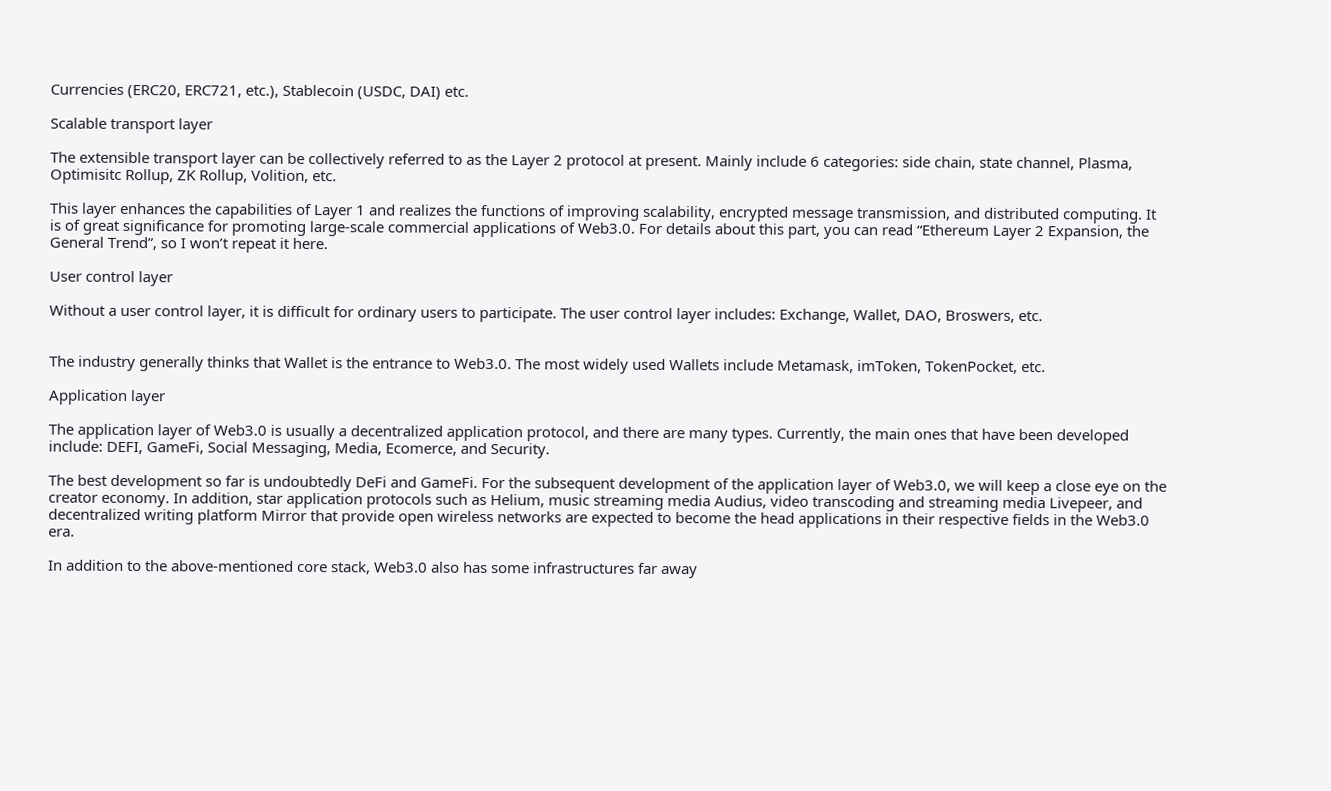Currencies (ERC20, ERC721, etc.), Stablecoin (USDC, DAI) etc.

Scalable transport layer

The extensible transport layer can be collectively referred to as the Layer 2 protocol at present. Mainly include 6 categories: side chain, state channel, Plasma, Optimisitc Rollup, ZK Rollup, Volition, etc.

This layer enhances the capabilities of Layer 1 and realizes the functions of improving scalability, encrypted message transmission, and distributed computing. It is of great significance for promoting large-scale commercial applications of Web3.0. For details about this part, you can read “Ethereum Layer 2 Expansion, the General Trend”, so I won’t repeat it here.

User control layer

Without a user control layer, it is difficult for ordinary users to participate. The user control layer includes: Exchange, Wallet, DAO, Broswers, etc.


The industry generally thinks that Wallet is the entrance to Web3.0. The most widely used Wallets include Metamask, imToken, TokenPocket, etc.

Application layer

The application layer of Web3.0 is usually a decentralized application protocol, and there are many types. Currently, the main ones that have been developed include: DEFI, GameFi, Social Messaging, Media, Ecomerce, and Security.

The best development so far is undoubtedly DeFi and GameFi. For the subsequent development of the application layer of Web3.0, we will keep a close eye on the creator economy. In addition, star application protocols such as Helium, music streaming media Audius, video transcoding and streaming media Livepeer, and decentralized writing platform Mirror that provide open wireless networks are expected to become the head applications in their respective fields in the Web3.0 era.

In addition to the above-mentioned core stack, Web3.0 also has some infrastructures far away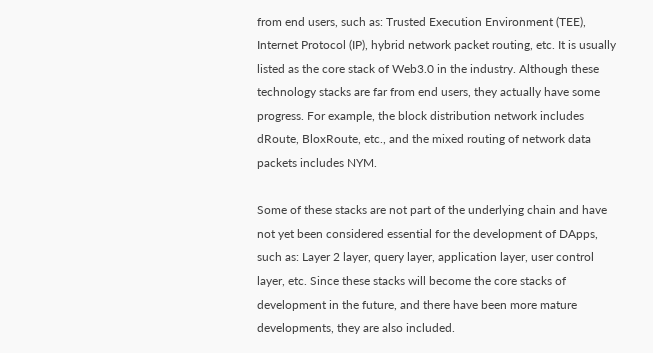from end users, such as: Trusted Execution Environment (TEE), Internet Protocol (IP), hybrid network packet routing, etc. It is usually listed as the core stack of Web3.0 in the industry. Although these technology stacks are far from end users, they actually have some progress. For example, the block distribution network includes dRoute, BloxRoute, etc., and the mixed routing of network data packets includes NYM.

Some of these stacks are not part of the underlying chain and have not yet been considered essential for the development of DApps, such as: Layer 2 layer, query layer, application layer, user control layer, etc. Since these stacks will become the core stacks of development in the future, and there have been more mature developments, they are also included.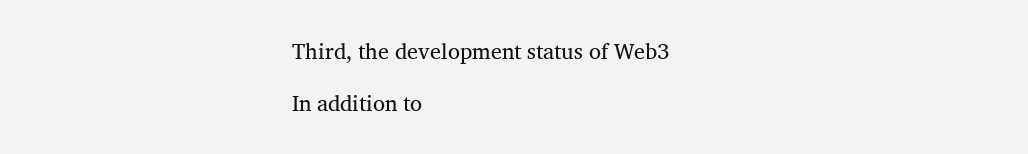Third, the development status of Web3

In addition to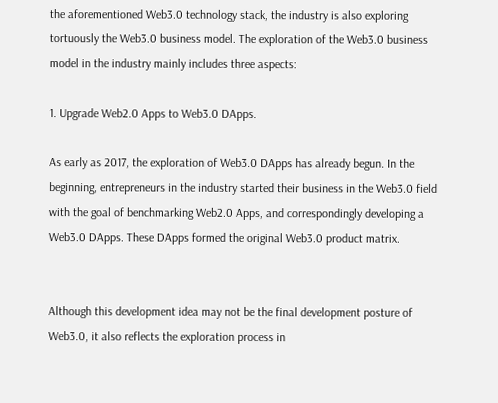the aforementioned Web3.0 technology stack, the industry is also exploring tortuously the Web3.0 business model. The exploration of the Web3.0 business model in the industry mainly includes three aspects:

1. Upgrade Web2.0 Apps to Web3.0 DApps.

As early as 2017, the exploration of Web3.0 DApps has already begun. In the beginning, entrepreneurs in the industry started their business in the Web3.0 field with the goal of benchmarking Web2.0 Apps, and correspondingly developing a Web3.0 DApps. These DApps formed the original Web3.0 product matrix.


Although this development idea may not be the final development posture of Web3.0, it also reflects the exploration process in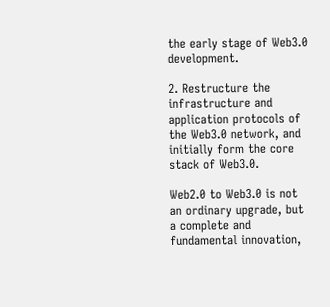the early stage of Web3.0 development.

2. Restructure the infrastructure and application protocols of the Web3.0 network, and initially form the core stack of Web3.0.

Web2.0 to Web3.0 is not an ordinary upgrade, but a complete and fundamental innovation,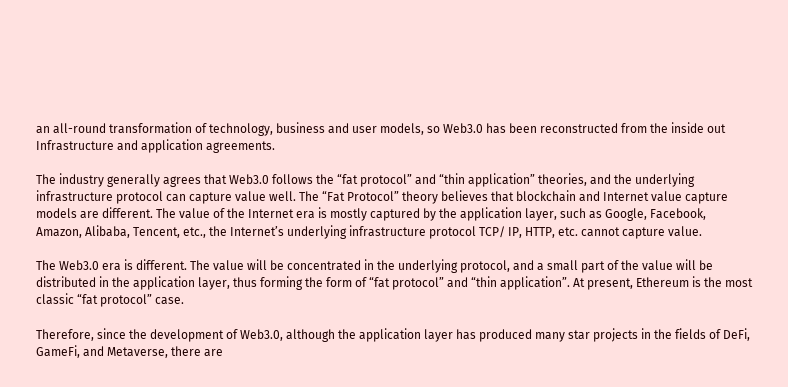an all-round transformation of technology, business and user models, so Web3.0 has been reconstructed from the inside out Infrastructure and application agreements.

The industry generally agrees that Web3.0 follows the “fat protocol” and “thin application” theories, and the underlying infrastructure protocol can capture value well. The “Fat Protocol” theory believes that blockchain and Internet value capture models are different. The value of the Internet era is mostly captured by the application layer, such as Google, Facebook, Amazon, Alibaba, Tencent, etc., the Internet’s underlying infrastructure protocol TCP/ IP, HTTP, etc. cannot capture value.

The Web3.0 era is different. The value will be concentrated in the underlying protocol, and a small part of the value will be distributed in the application layer, thus forming the form of “fat protocol” and “thin application”. At present, Ethereum is the most classic “fat protocol” case.

Therefore, since the development of Web3.0, although the application layer has produced many star projects in the fields of DeFi, GameFi, and Metaverse, there are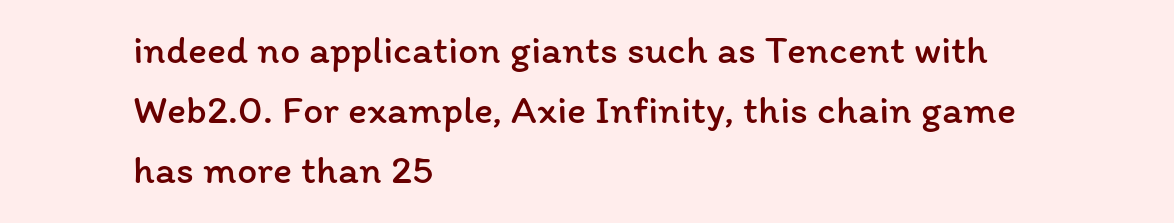indeed no application giants such as Tencent with Web2.0. For example, Axie Infinity, this chain game has more than 25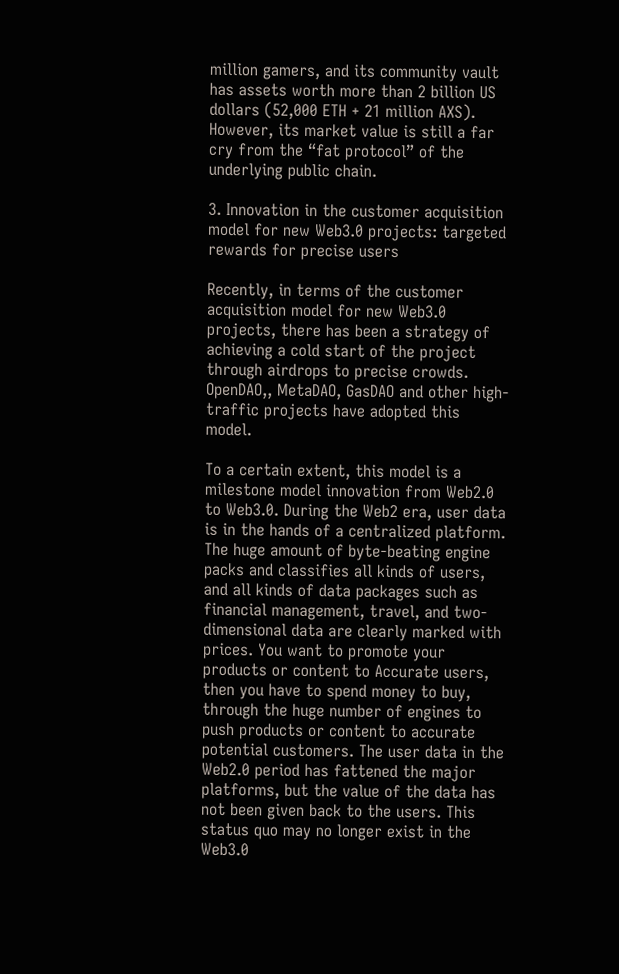million gamers, and its community vault has assets worth more than 2 billion US dollars (52,000 ETH + 21 million AXS). However, its market value is still a far cry from the “fat protocol” of the underlying public chain.

3. Innovation in the customer acquisition model for new Web3.0 projects: targeted rewards for precise users

Recently, in terms of the customer acquisition model for new Web3.0 projects, there has been a strategy of achieving a cold start of the project through airdrops to precise crowds. OpenDAO,, MetaDAO, GasDAO and other high-traffic projects have adopted this model.

To a certain extent, this model is a milestone model innovation from Web2.0 to Web3.0. During the Web2 era, user data is in the hands of a centralized platform. The huge amount of byte-beating engine packs and classifies all kinds of users, and all kinds of data packages such as financial management, travel, and two-dimensional data are clearly marked with prices. You want to promote your products or content to Accurate users, then you have to spend money to buy, through the huge number of engines to push products or content to accurate potential customers. The user data in the Web2.0 period has fattened the major platforms, but the value of the data has not been given back to the users. This status quo may no longer exist in the Web3.0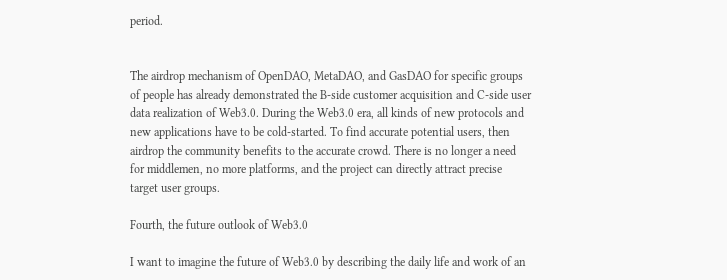period.


The airdrop mechanism of OpenDAO, MetaDAO, and GasDAO for specific groups of people has already demonstrated the B-side customer acquisition and C-side user data realization of Web3.0. During the Web3.0 era, all kinds of new protocols and new applications have to be cold-started. To find accurate potential users, then airdrop the community benefits to the accurate crowd. There is no longer a need for middlemen, no more platforms, and the project can directly attract precise target user groups.

Fourth, the future outlook of Web3.0

I want to imagine the future of Web3.0 by describing the daily life and work of an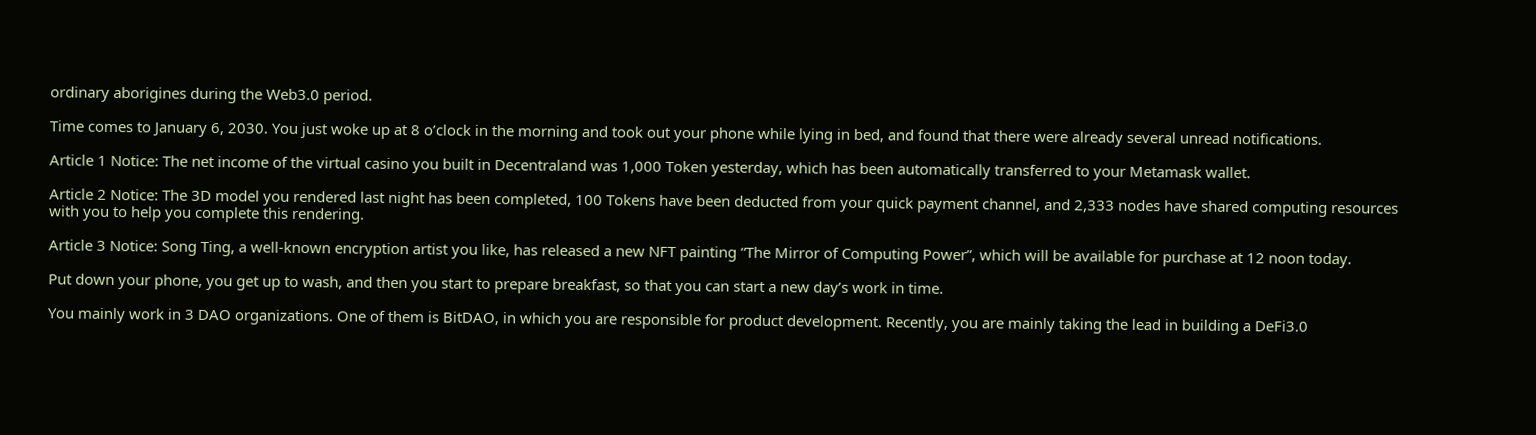ordinary aborigines during the Web3.0 period.

Time comes to January 6, 2030. You just woke up at 8 o’clock in the morning and took out your phone while lying in bed, and found that there were already several unread notifications.

Article 1 Notice: The net income of the virtual casino you built in Decentraland was 1,000 Token yesterday, which has been automatically transferred to your Metamask wallet.

Article 2 Notice: The 3D model you rendered last night has been completed, 100 Tokens have been deducted from your quick payment channel, and 2,333 nodes have shared computing resources with you to help you complete this rendering.

Article 3 Notice: Song Ting, a well-known encryption artist you like, has released a new NFT painting “The Mirror of Computing Power”, which will be available for purchase at 12 noon today.

Put down your phone, you get up to wash, and then you start to prepare breakfast, so that you can start a new day’s work in time.

You mainly work in 3 DAO organizations. One of them is BitDAO, in which you are responsible for product development. Recently, you are mainly taking the lead in building a DeFi3.0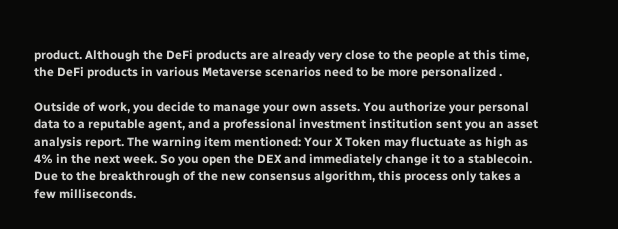product. Although the DeFi products are already very close to the people at this time, the DeFi products in various Metaverse scenarios need to be more personalized .

Outside of work, you decide to manage your own assets. You authorize your personal data to a reputable agent, and a professional investment institution sent you an asset analysis report. The warning item mentioned: Your X Token may fluctuate as high as 4% in the next week. So you open the DEX and immediately change it to a stablecoin. Due to the breakthrough of the new consensus algorithm, this process only takes a few milliseconds.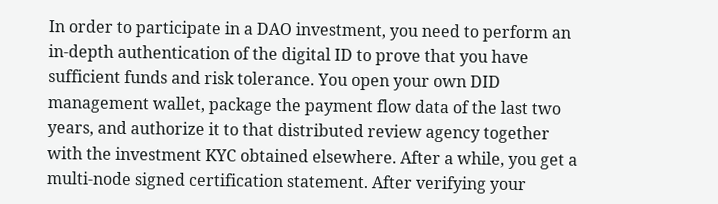In order to participate in a DAO investment, you need to perform an in-depth authentication of the digital ID to prove that you have sufficient funds and risk tolerance. You open your own DID management wallet, package the payment flow data of the last two years, and authorize it to that distributed review agency together with the investment KYC obtained elsewhere. After a while, you get a multi-node signed certification statement. After verifying your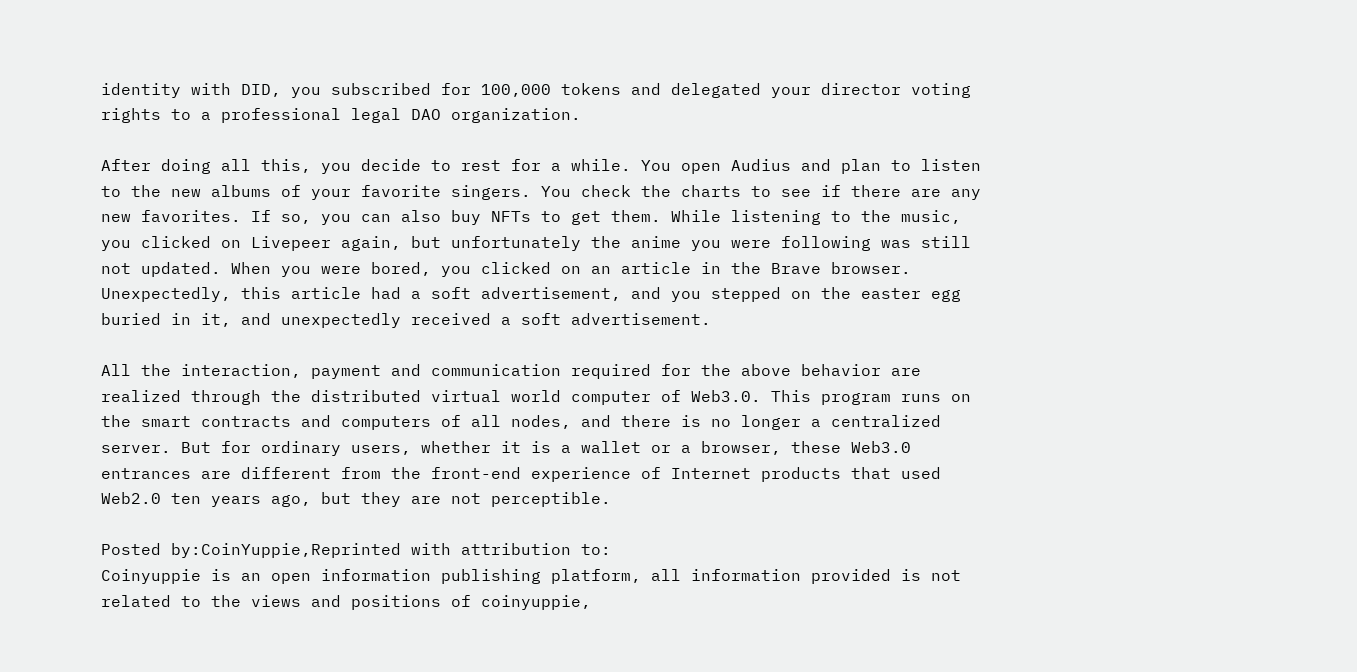identity with DID, you subscribed for 100,000 tokens and delegated your director voting rights to a professional legal DAO organization.

After doing all this, you decide to rest for a while. You open Audius and plan to listen to the new albums of your favorite singers. You check the charts to see if there are any new favorites. If so, you can also buy NFTs to get them. While listening to the music, you clicked on Livepeer again, but unfortunately the anime you were following was still not updated. When you were bored, you clicked on an article in the Brave browser. Unexpectedly, this article had a soft advertisement, and you stepped on the easter egg buried in it, and unexpectedly received a soft advertisement.

All the interaction, payment and communication required for the above behavior are realized through the distributed virtual world computer of Web3.0. This program runs on the smart contracts and computers of all nodes, and there is no longer a centralized server. But for ordinary users, whether it is a wallet or a browser, these Web3.0 entrances are different from the front-end experience of Internet products that used Web2.0 ten years ago, but they are not perceptible.

Posted by:CoinYuppie,Reprinted with attribution to:
Coinyuppie is an open information publishing platform, all information provided is not related to the views and positions of coinyuppie,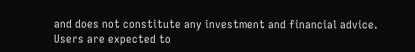and does not constitute any investment and financial advice. Users are expected to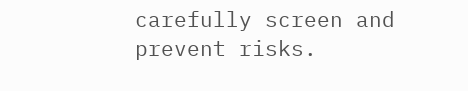carefully screen and prevent risks.